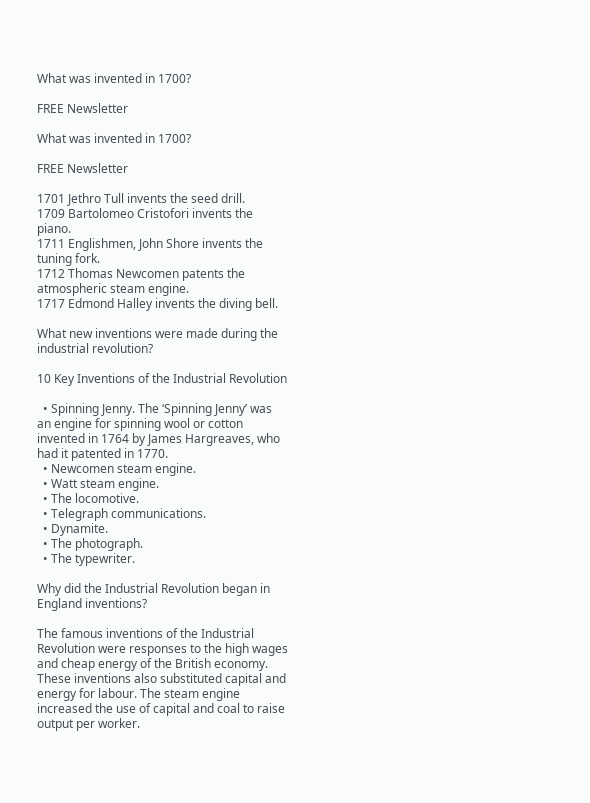What was invented in 1700?

FREE Newsletter

What was invented in 1700?

FREE Newsletter

1701 Jethro Tull invents the seed drill.
1709 Bartolomeo Cristofori invents the piano.
1711 Englishmen, John Shore invents the tuning fork.
1712 Thomas Newcomen patents the atmospheric steam engine.
1717 Edmond Halley invents the diving bell.

What new inventions were made during the industrial revolution?

10 Key Inventions of the Industrial Revolution

  • Spinning Jenny. The ‘Spinning Jenny’ was an engine for spinning wool or cotton invented in 1764 by James Hargreaves, who had it patented in 1770.
  • Newcomen steam engine.
  • Watt steam engine.
  • The locomotive.
  • Telegraph communications.
  • Dynamite.
  • The photograph.
  • The typewriter.

Why did the Industrial Revolution began in England inventions?

The famous inventions of the Industrial Revolution were responses to the high wages and cheap energy of the British economy. These inventions also substituted capital and energy for labour. The steam engine increased the use of capital and coal to raise output per worker.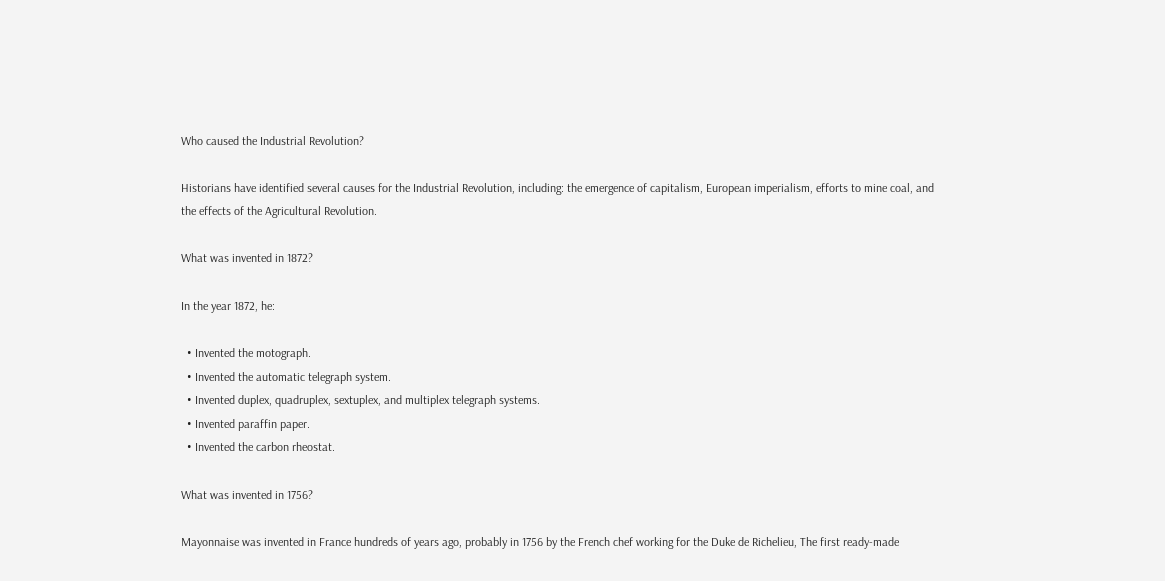Who caused the Industrial Revolution?

Historians have identified several causes for the Industrial Revolution, including: the emergence of capitalism, European imperialism, efforts to mine coal, and the effects of the Agricultural Revolution.

What was invented in 1872?

In the year 1872, he:

  • Invented the motograph.
  • Invented the automatic telegraph system.
  • Invented duplex, quadruplex, sextuplex, and multiplex telegraph systems.
  • Invented paraffin paper.
  • Invented the carbon rheostat.

What was invented in 1756?

Mayonnaise was invented in France hundreds of years ago, probably in 1756 by the French chef working for the Duke de Richelieu, The first ready-made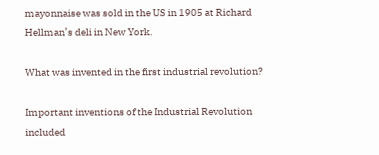mayonnaise was sold in the US in 1905 at Richard Hellman’s deli in New York.

What was invented in the first industrial revolution?

Important inventions of the Industrial Revolution included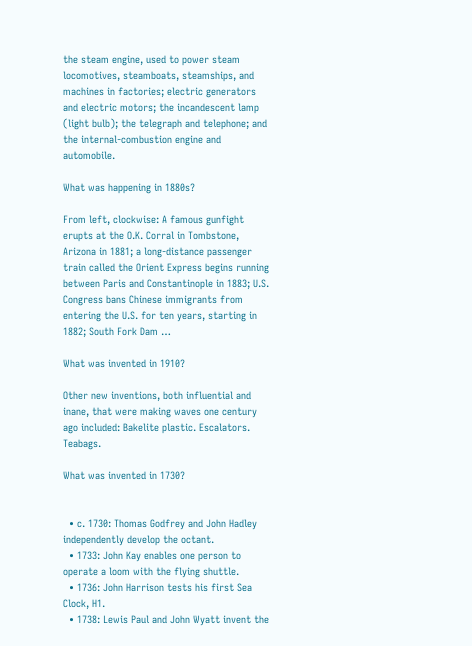the steam engine, used to power steam locomotives, steamboats, steamships, and machines in factories; electric generators and electric motors; the incandescent lamp (light bulb); the telegraph and telephone; and the internal-combustion engine and automobile.

What was happening in 1880s?

From left, clockwise: A famous gunfight erupts at the O.K. Corral in Tombstone, Arizona in 1881; a long-distance passenger train called the Orient Express begins running between Paris and Constantinople in 1883; U.S. Congress bans Chinese immigrants from entering the U.S. for ten years, starting in 1882; South Fork Dam …

What was invented in 1910?

Other new inventions, both influential and inane, that were making waves one century ago included: Bakelite plastic. Escalators. Teabags.

What was invented in 1730?


  • c. 1730: Thomas Godfrey and John Hadley independently develop the octant.
  • 1733: John Kay enables one person to operate a loom with the flying shuttle.
  • 1736: John Harrison tests his first Sea Clock, H1.
  • 1738: Lewis Paul and John Wyatt invent the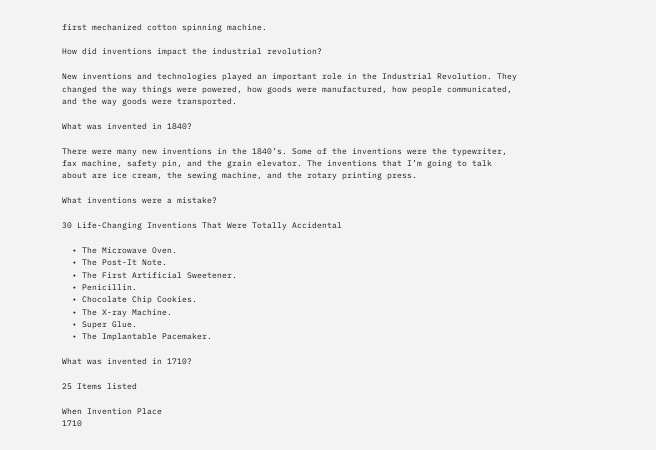first mechanized cotton spinning machine.

How did inventions impact the industrial revolution?

New inventions and technologies played an important role in the Industrial Revolution. They changed the way things were powered, how goods were manufactured, how people communicated, and the way goods were transported.

What was invented in 1840?

There were many new inventions in the 1840’s. Some of the inventions were the typewriter, fax machine, safety pin, and the grain elevator. The inventions that I’m going to talk about are ice cream, the sewing machine, and the rotary printing press.

What inventions were a mistake?

30 Life-Changing Inventions That Were Totally Accidental

  • The Microwave Oven.
  • The Post-It Note.
  • The First Artificial Sweetener.
  • Penicillin.
  • Chocolate Chip Cookies.
  • The X-ray Machine.
  • Super Glue.
  • The Implantable Pacemaker.

What was invented in 1710?

25 Items listed

When Invention Place
1710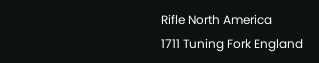Rifle North America
1711 Tuning Fork England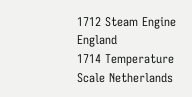1712 Steam Engine England
1714 Temperature Scale Netherlands